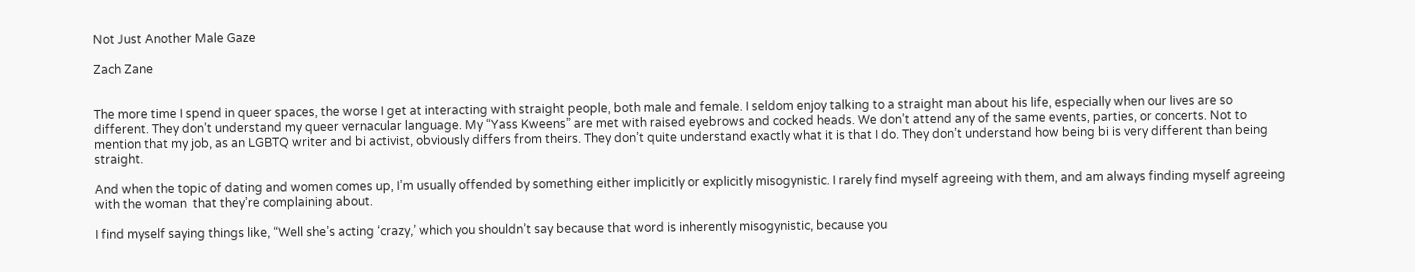Not Just Another Male Gaze

Zach Zane


The more time I spend in queer spaces, the worse I get at interacting with straight people, both male and female. I seldom enjoy talking to a straight man about his life, especially when our lives are so different. They don’t understand my queer vernacular language. My “Yass Kweens” are met with raised eyebrows and cocked heads. We don’t attend any of the same events, parties, or concerts. Not to mention that my job, as an LGBTQ writer and bi activist, obviously differs from theirs. They don’t quite understand exactly what it is that I do. They don’t understand how being bi is very different than being straight.

And when the topic of dating and women comes up, I’m usually offended by something either implicitly or explicitly misogynistic. I rarely find myself agreeing with them, and am always finding myself agreeing with the woman  that they’re complaining about.

I find myself saying things like, “Well she’s acting ‘crazy,’ which you shouldn’t say because that word is inherently misogynistic, because you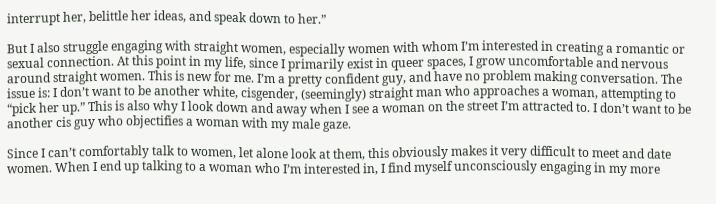interrupt her, belittle her ideas, and speak down to her.”

But I also struggle engaging with straight women, especially women with whom I’m interested in creating a romantic or sexual connection. At this point in my life, since I primarily exist in queer spaces, I grow uncomfortable and nervous around straight women. This is new for me. I’m a pretty confident guy, and have no problem making conversation. The issue is: I don’t want to be another white, cisgender, (seemingly) straight man who approaches a woman, attempting to “pick her up.” This is also why I look down and away when I see a woman on the street I’m attracted to. I don’t want to be another cis guy who objectifies a woman with my male gaze.

Since I can’t comfortably talk to women, let alone look at them, this obviously makes it very difficult to meet and date women. When I end up talking to a woman who I’m interested in, I find myself unconsciously engaging in my more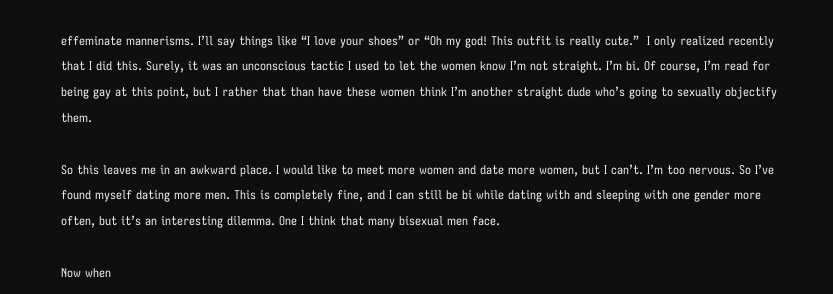effeminate mannerisms. I’ll say things like “I love your shoes” or “Oh my god! This outfit is really cute.”  I only realized recently that I did this. Surely, it was an unconscious tactic I used to let the women know I’m not straight. I’m bi. Of course, I’m read for being gay at this point, but I rather that than have these women think I’m another straight dude who’s going to sexually objectify them.

So this leaves me in an awkward place. I would like to meet more women and date more women, but I can’t. I’m too nervous. So I’ve found myself dating more men. This is completely fine, and I can still be bi while dating with and sleeping with one gender more often, but it’s an interesting dilemma. One I think that many bisexual men face.

Now when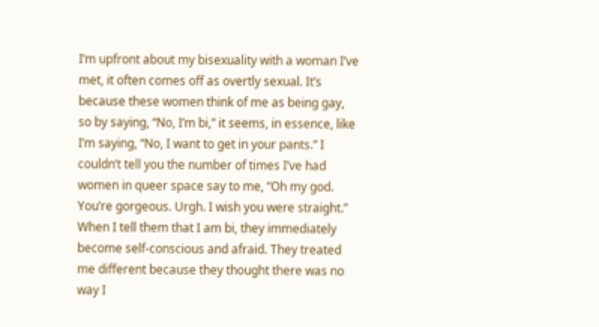I’m upfront about my bisexuality with a woman I’ve met, it often comes off as overtly sexual. It’s because these women think of me as being gay, so by saying, “No, I’m bi,” it seems, in essence, like I’m saying, “No, I want to get in your pants.” I couldn’t tell you the number of times I’ve had women in queer space say to me, “Oh my god. You’re gorgeous. Urgh. I wish you were straight.” When I tell them that I am bi, they immediately become self-conscious and afraid. They treated me different because they thought there was no way I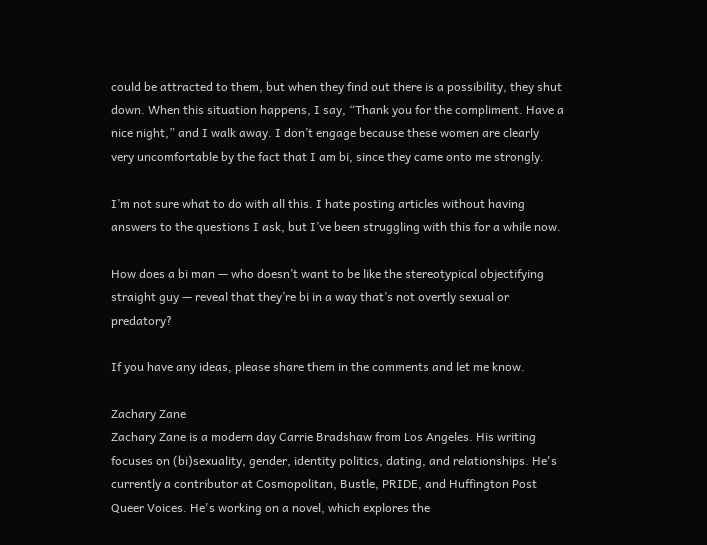could be attracted to them, but when they find out there is a possibility, they shut down. When this situation happens, I say, “Thank you for the compliment. Have a nice night,” and I walk away. I don’t engage because these women are clearly very uncomfortable by the fact that I am bi, since they came onto me strongly.

I’m not sure what to do with all this. I hate posting articles without having answers to the questions I ask, but I’ve been struggling with this for a while now.

How does a bi man — who doesn’t want to be like the stereotypical objectifying straight guy — reveal that they’re bi in a way that’s not overtly sexual or predatory?

If you have any ideas, please share them in the comments and let me know.

Zachary Zane
Zachary Zane is a modern day Carrie Bradshaw from Los Angeles. His writing focuses on (bi)sexuality, gender, identity politics, dating, and relationships. He's currently a contributor at Cosmopolitan, Bustle, PRIDE, and Huffington Post Queer Voices. He's working on a novel, which explores the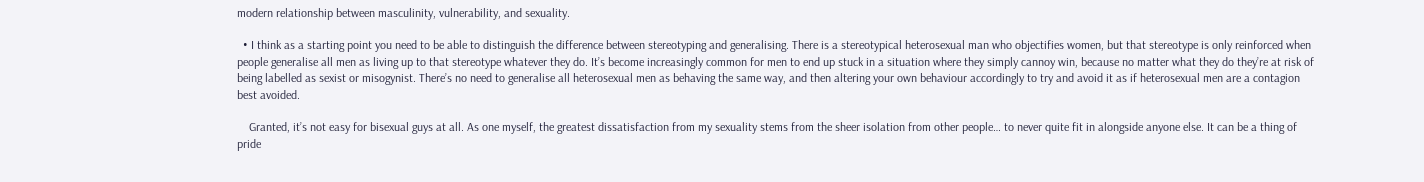modern relationship between masculinity, vulnerability, and sexuality.

  • I think as a starting point you need to be able to distinguish the difference between stereotyping and generalising. There is a stereotypical heterosexual man who objectifies women, but that stereotype is only reinforced when people generalise all men as living up to that stereotype whatever they do. It’s become increasingly common for men to end up stuck in a situation where they simply cannoy win, because no matter what they do they’re at risk of being labelled as sexist or misogynist. There’s no need to generalise all heterosexual men as behaving the same way, and then altering your own behaviour accordingly to try and avoid it as if heterosexual men are a contagion best avoided.

    Granted, it’s not easy for bisexual guys at all. As one myself, the greatest dissatisfaction from my sexuality stems from the sheer isolation from other people… to never quite fit in alongside anyone else. It can be a thing of pride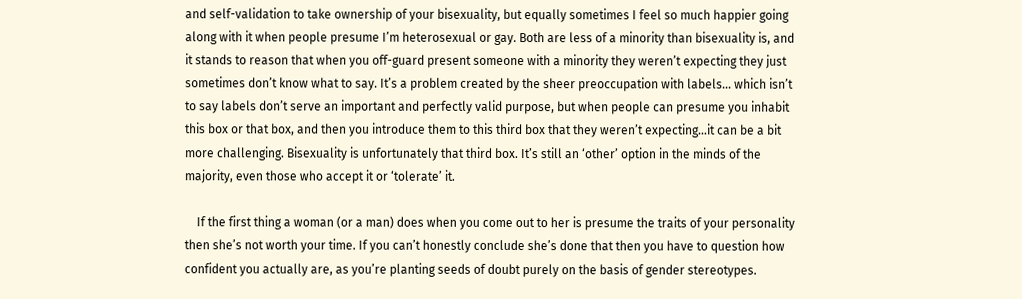and self-validation to take ownership of your bisexuality, but equally sometimes I feel so much happier going along with it when people presume I’m heterosexual or gay. Both are less of a minority than bisexuality is, and it stands to reason that when you off-guard present someone with a minority they weren’t expecting they just sometimes don’t know what to say. It’s a problem created by the sheer preoccupation with labels… which isn’t to say labels don’t serve an important and perfectly valid purpose, but when people can presume you inhabit this box or that box, and then you introduce them to this third box that they weren’t expecting…it can be a bit more challenging. Bisexuality is unfortunately that third box. It’s still an ‘other’ option in the minds of the majority, even those who accept it or ‘tolerate’ it.

    If the first thing a woman (or a man) does when you come out to her is presume the traits of your personality then she’s not worth your time. If you can’t honestly conclude she’s done that then you have to question how confident you actually are, as you’re planting seeds of doubt purely on the basis of gender stereotypes.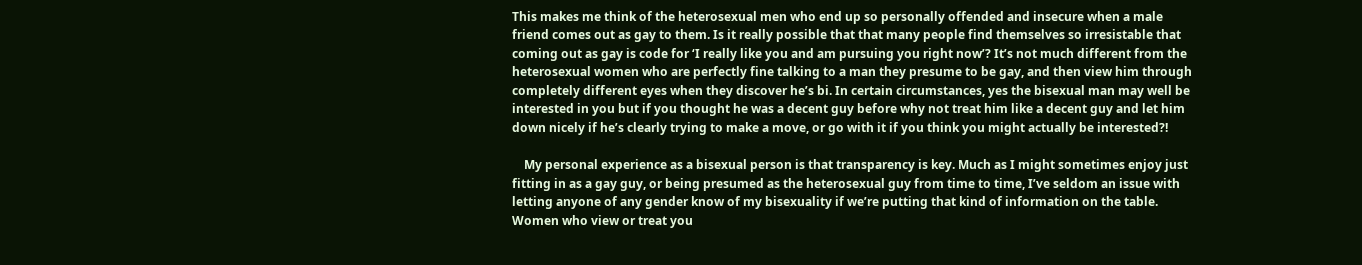This makes me think of the heterosexual men who end up so personally offended and insecure when a male friend comes out as gay to them. Is it really possible that that many people find themselves so irresistable that coming out as gay is code for ‘I really like you and am pursuing you right now’? It’s not much different from the heterosexual women who are perfectly fine talking to a man they presume to be gay, and then view him through completely different eyes when they discover he’s bi. In certain circumstances, yes the bisexual man may well be interested in you but if you thought he was a decent guy before why not treat him like a decent guy and let him down nicely if he’s clearly trying to make a move, or go with it if you think you might actually be interested?!

    My personal experience as a bisexual person is that transparency is key. Much as I might sometimes enjoy just fitting in as a gay guy, or being presumed as the heterosexual guy from time to time, I’ve seldom an issue with letting anyone of any gender know of my bisexuality if we’re putting that kind of information on the table. Women who view or treat you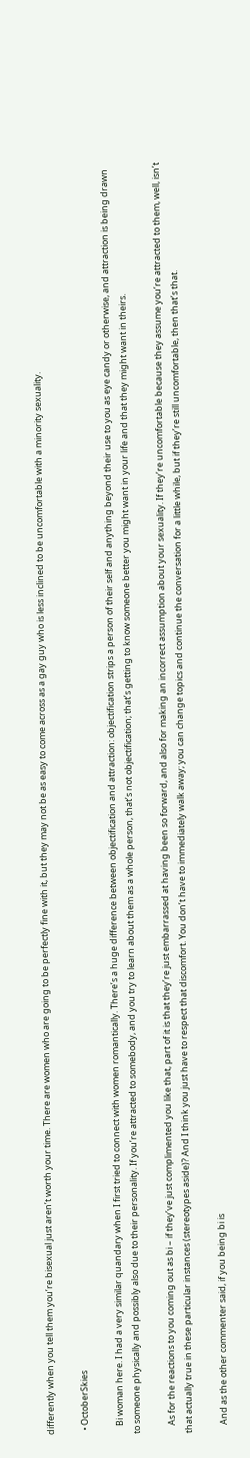differently when you tell them you’re bisexual just aren’t worth your time. There are women who are going to be perfectly fine with it, but they may not be as easy to come across as a gay guy who is less inclined to be uncomfortable with a minority sexuality.

  • OctoberSkies

    Bi woman here. I had a very similar quandary when I first tried to connect with women romantically. There’s a huge difference between objectification and attraction: objectification strips a person of their self and anything beyond their use to you as eye candy or otherwise, and attraction is being drawn to someone physically and possibly also due to their personality. If you’re attracted to somebody, and you try to learn about them as a whole person, that’s not objectification; that’s getting to know someone better you might want in your life and that they might want in theirs.

    As for the reactions to you coming out as bi – if they’ve just complimented you like that, part of it is that they’re just embarrassed at having been so forward, and also for making an incorrect assumption about your sexuality. If they’re uncomfortable because they assume you’re attracted to them, well, isn’t that actually true in these particular instances (stereotypes aside)? And I think you just have to respect that discomfort. You don’t have to immediately walk away; you can change topics and continue the conversation for a little while, but if they’re still uncomfortable, then that’s that.

    And as the other commenter said, if you being bi is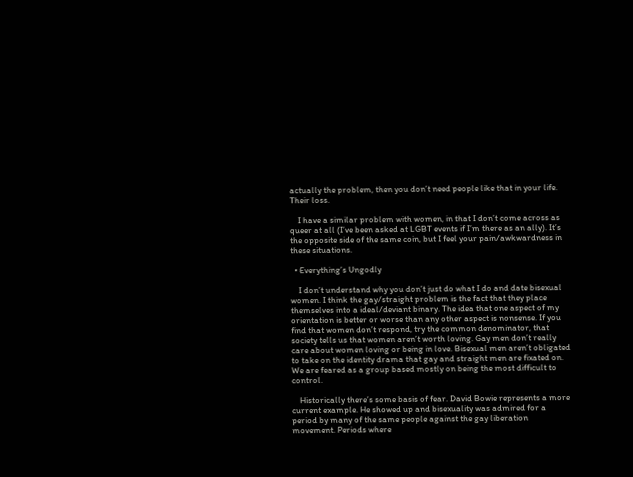actually the problem, then you don’t need people like that in your life. Their loss.

    I have a similar problem with women, in that I don’t come across as queer at all (I’ve been asked at LGBT events if I’m there as an ally). It’s the opposite side of the same coin, but I feel your pain/awkwardness in these situations.

  • Everything’s Ungodly

    I don’t understand why you don’t just do what I do and date bisexual women. I think the gay/straight problem is the fact that they place themselves into a ideal/deviant binary. The idea that one aspect of my orientation is better or worse than any other aspect is nonsense. If you find that women don’t respond, try the common denominator, that society tells us that women aren’t worth loving. Gay men don’t really care about women loving or being in love. Bisexual men aren’t obligated to take on the identity drama that gay and straight men are fixated on. We are feared as a group based mostly on being the most difficult to control.

    Historically there’s some basis of fear. David Bowie represents a more current example. He showed up and bisexuality was admired for a period by many of the same people against the gay liberation movement. Periods where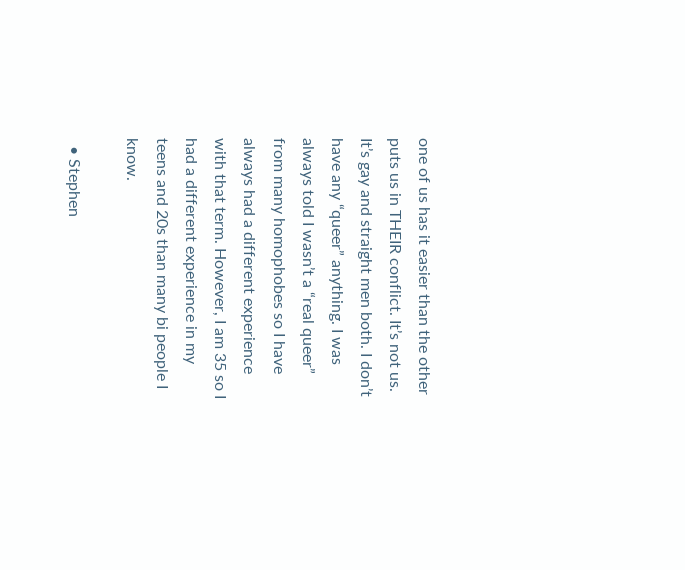one of us has it easier than the other puts us in THEIR conflict. It’s not us. It’s gay and straight men both. I don’t have any “queer” anything. I was always told I wasn’t a “real queer” from many homophobes so I have always had a different experience with that term. However, I am 35 so I had a different experience in my teens and 20s than many bi people I know.

  • Stephen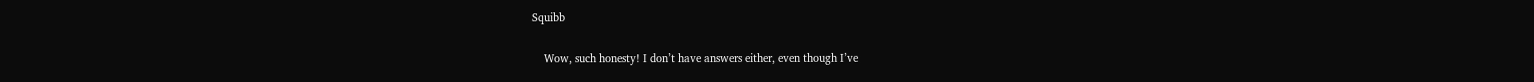Squibb

    Wow, such honesty! I don’t have answers either, even though I’ve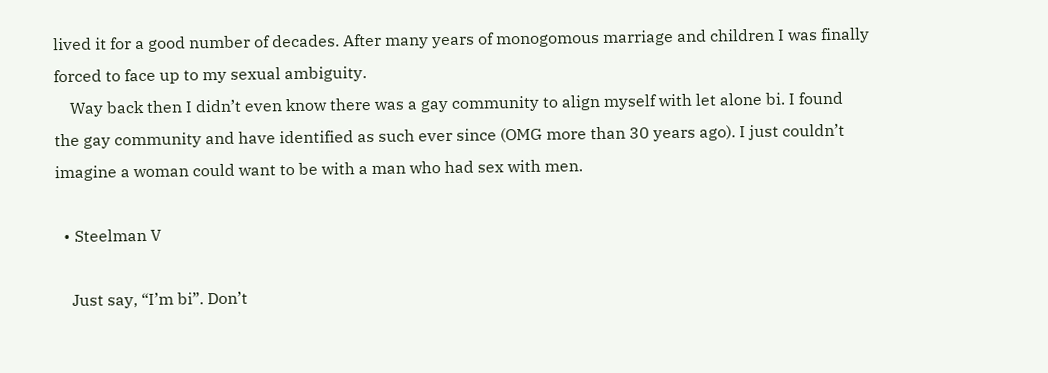lived it for a good number of decades. After many years of monogomous marriage and children I was finally forced to face up to my sexual ambiguity.
    Way back then I didn’t even know there was a gay community to align myself with let alone bi. I found the gay community and have identified as such ever since (OMG more than 30 years ago). I just couldn’t imagine a woman could want to be with a man who had sex with men.

  • Steelman V

    Just say, “I’m bi”. Don’t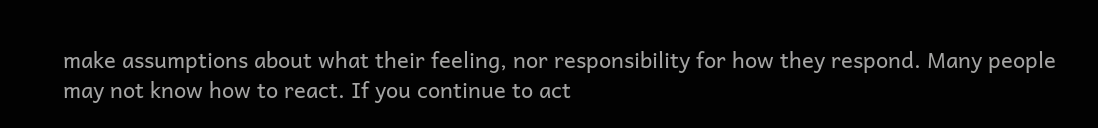make assumptions about what their feeling, nor responsibility for how they respond. Many people may not know how to react. If you continue to act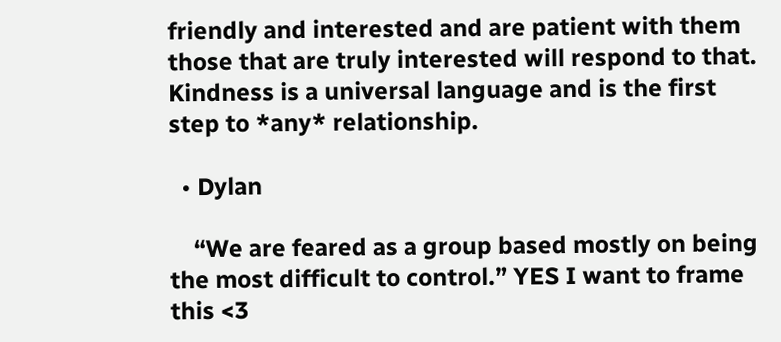friendly and interested and are patient with them those that are truly interested will respond to that. Kindness is a universal language and is the first step to *any* relationship.

  • Dylan

    “We are feared as a group based mostly on being the most difficult to control.” YES I want to frame this <3